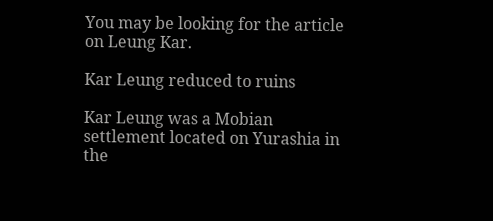You may be looking for the article on Leung Kar.

Kar Leung reduced to ruins

Kar Leung was a Mobian settlement located on Yurashia in the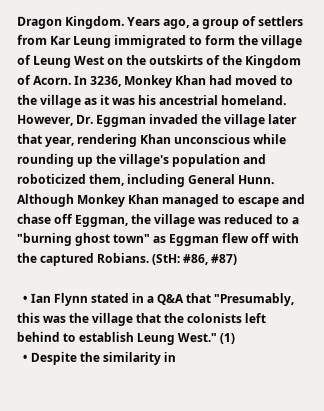Dragon Kingdom. Years ago, a group of settlers from Kar Leung immigrated to form the village of Leung West on the outskirts of the Kingdom of Acorn. In 3236, Monkey Khan had moved to the village as it was his ancestrial homeland. However, Dr. Eggman invaded the village later that year, rendering Khan unconscious while rounding up the village's population and roboticized them, including General Hunn. Although Monkey Khan managed to escape and chase off Eggman, the village was reduced to a "burning ghost town" as Eggman flew off with the captured Robians. (StH: #86, #87)

  • Ian Flynn stated in a Q&A that "Presumably, this was the village that the colonists left behind to establish Leung West." (1)
  • Despite the similarity in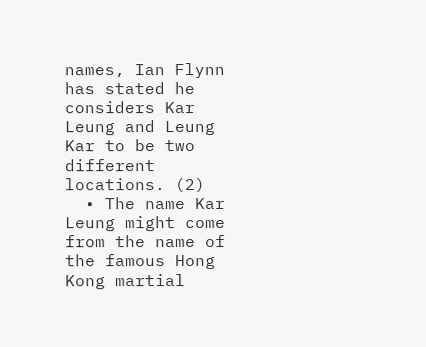names, Ian Flynn has stated he considers Kar Leung and Leung Kar to be two different locations. (2)
  • The name Kar Leung might come from the name of the famous Hong Kong martial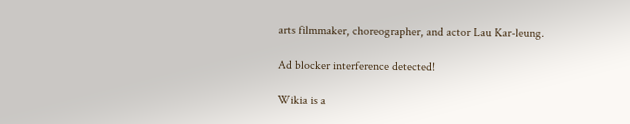arts filmmaker, choreographer, and actor Lau Kar-leung.

Ad blocker interference detected!

Wikia is a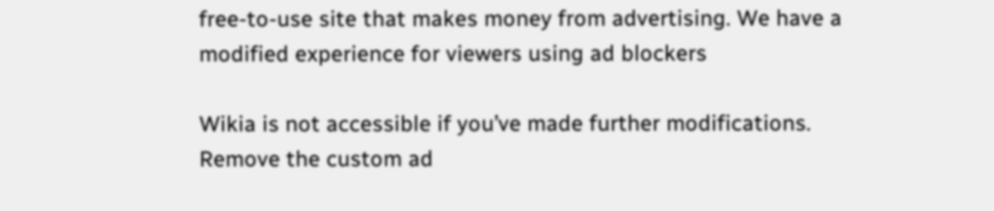free-to-use site that makes money from advertising. We have a modified experience for viewers using ad blockers

Wikia is not accessible if you’ve made further modifications. Remove the custom ad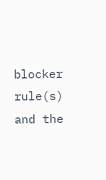blocker rule(s) and the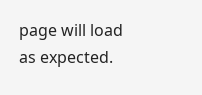page will load as expected.